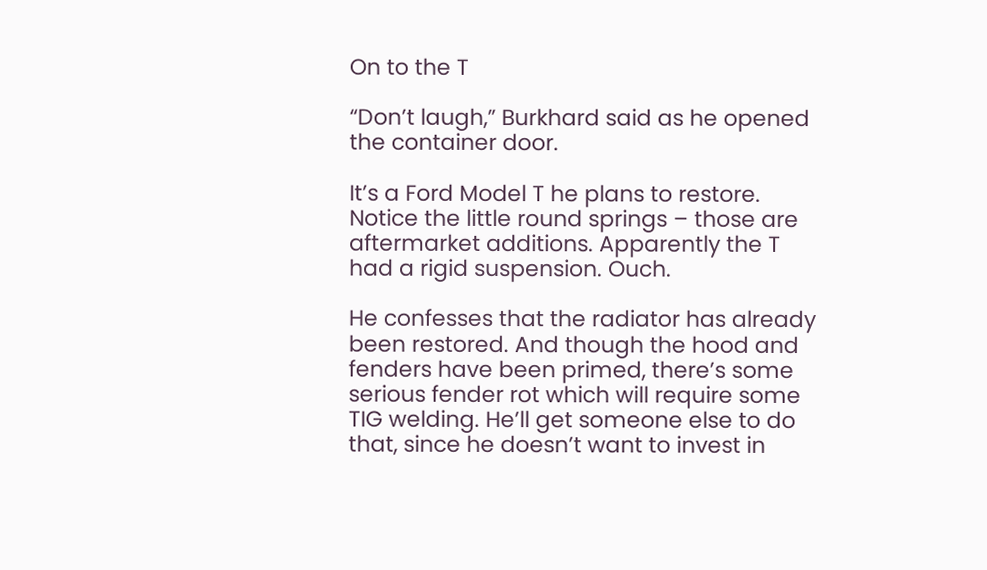On to the T

“Don’t laugh,” Burkhard said as he opened the container door.

It’s a Ford Model T he plans to restore. Notice the little round springs – those are aftermarket additions. Apparently the T had a rigid suspension. Ouch.

He confesses that the radiator has already been restored. And though the hood and fenders have been primed, there’s some serious fender rot which will require some TIG welding. He’ll get someone else to do that, since he doesn’t want to invest in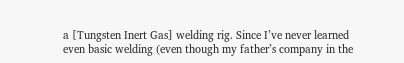a [Tungsten Inert Gas] welding rig. Since I’ve never learned even basic welding (even though my father’s company in the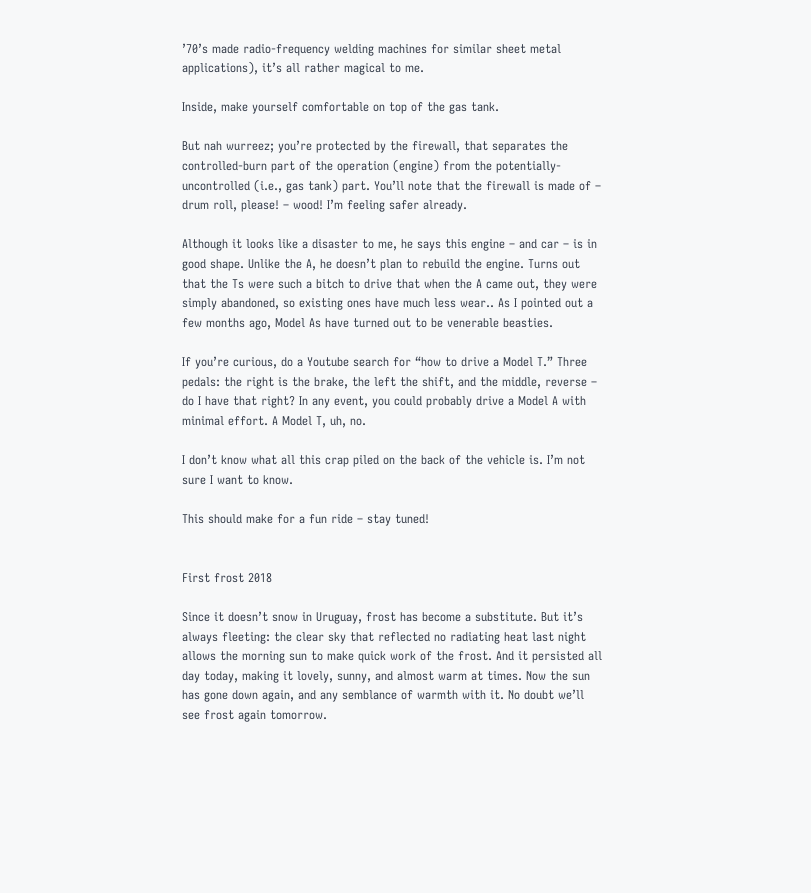’70’s made radio-frequency welding machines for similar sheet metal applications), it’s all rather magical to me.

Inside, make yourself comfortable on top of the gas tank.

But nah wurreez; you’re protected by the firewall, that separates the controlled-burn part of the operation (engine) from the potentially-uncontrolled (i.e., gas tank) part. You’ll note that the firewall is made of – drum roll, please! – wood! I’m feeling safer already.

Although it looks like a disaster to me, he says this engine – and car – is in good shape. Unlike the A, he doesn’t plan to rebuild the engine. Turns out that the Ts were such a bitch to drive that when the A came out, they were simply abandoned, so existing ones have much less wear.. As I pointed out a few months ago, Model As have turned out to be venerable beasties.

If you’re curious, do a Youtube search for “how to drive a Model T.” Three pedals: the right is the brake, the left the shift, and the middle, reverse – do I have that right? In any event, you could probably drive a Model A with minimal effort. A Model T, uh, no.

I don’t know what all this crap piled on the back of the vehicle is. I’m not sure I want to know.

This should make for a fun ride – stay tuned!


First frost 2018

Since it doesn’t snow in Uruguay, frost has become a substitute. But it’s always fleeting: the clear sky that reflected no radiating heat last night allows the morning sun to make quick work of the frost. And it persisted all day today, making it lovely, sunny, and almost warm at times. Now the sun has gone down again, and any semblance of warmth with it. No doubt we’ll see frost again tomorrow.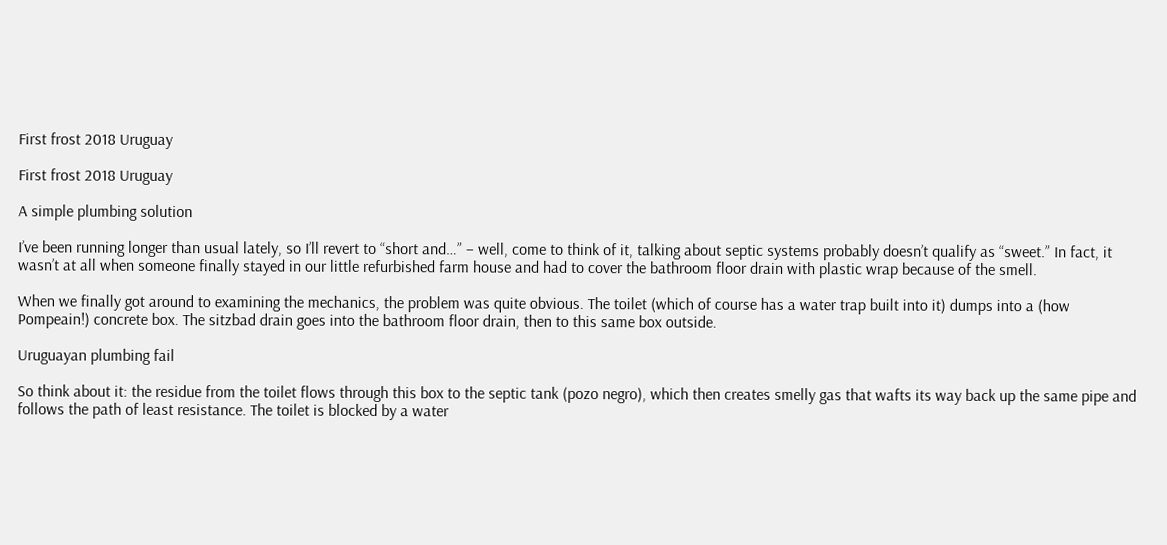First frost 2018 Uruguay

First frost 2018 Uruguay

A simple plumbing solution

I’ve been running longer than usual lately, so I’ll revert to “short and…” – well, come to think of it, talking about septic systems probably doesn’t qualify as “sweet.” In fact, it wasn’t at all when someone finally stayed in our little refurbished farm house and had to cover the bathroom floor drain with plastic wrap because of the smell.

When we finally got around to examining the mechanics, the problem was quite obvious. The toilet (which of course has a water trap built into it) dumps into a (how Pompeain!) concrete box. The sitzbad drain goes into the bathroom floor drain, then to this same box outside.

Uruguayan plumbing fail

So think about it: the residue from the toilet flows through this box to the septic tank (pozo negro), which then creates smelly gas that wafts its way back up the same pipe and follows the path of least resistance. The toilet is blocked by a water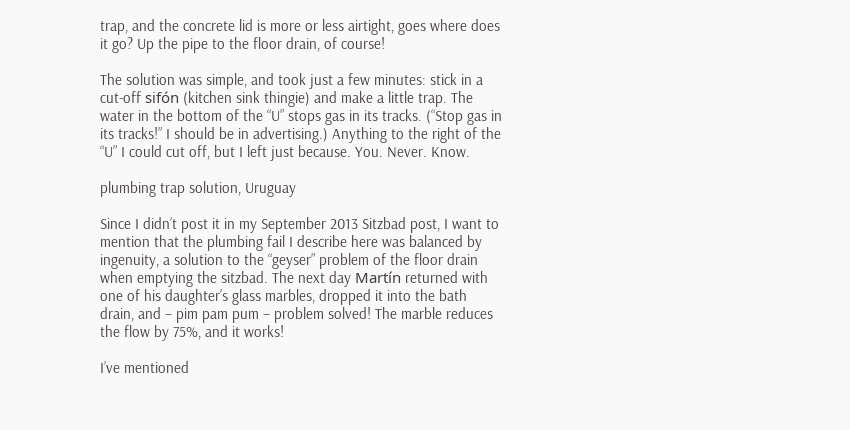trap, and the concrete lid is more or less airtight, goes where does it go? Up the pipe to the floor drain, of course!

The solution was simple, and took just a few minutes: stick in a cut-off sifón (kitchen sink thingie) and make a little trap. The water in the bottom of the “U” stops gas in its tracks. (“Stop gas in its tracks!” I should be in advertising.) Anything to the right of the “U” I could cut off, but I left just because. You. Never. Know.

plumbing trap solution, Uruguay

Since I didn’t post it in my September 2013 Sitzbad post, I want to mention that the plumbing fail I describe here was balanced by ingenuity, a solution to the “geyser” problem of the floor drain when emptying the sitzbad. The next day Martín returned with one of his daughter’s glass marbles, dropped it into the bath drain, and – pim pam pum – problem solved! The marble reduces the flow by 75%, and it works!

I’ve mentioned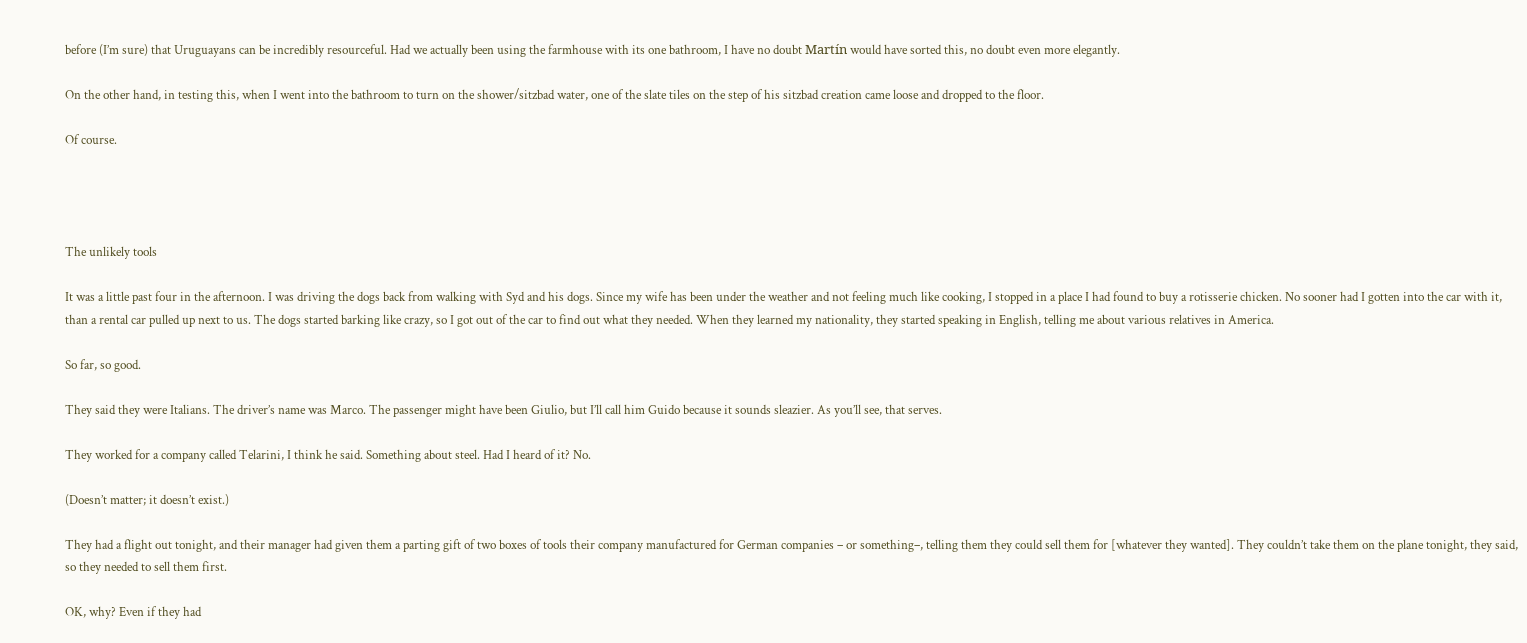before (I’m sure) that Uruguayans can be incredibly resourceful. Had we actually been using the farmhouse with its one bathroom, I have no doubt Martín would have sorted this, no doubt even more elegantly.

On the other hand, in testing this, when I went into the bathroom to turn on the shower/sitzbad water, one of the slate tiles on the step of his sitzbad creation came loose and dropped to the floor.

Of course.




The unlikely tools

It was a little past four in the afternoon. I was driving the dogs back from walking with Syd and his dogs. Since my wife has been under the weather and not feeling much like cooking, I stopped in a place I had found to buy a rotisserie chicken. No sooner had I gotten into the car with it, than a rental car pulled up next to us. The dogs started barking like crazy, so I got out of the car to find out what they needed. When they learned my nationality, they started speaking in English, telling me about various relatives in America.

So far, so good.

They said they were Italians. The driver’s name was Marco. The passenger might have been Giulio, but I’ll call him Guido because it sounds sleazier. As you’ll see, that serves.

They worked for a company called Telarini, I think he said. Something about steel. Had I heard of it? No.

(Doesn’t matter; it doesn’t exist.)

They had a flight out tonight, and their manager had given them a parting gift of two boxes of tools their company manufactured for German companies – or something–, telling them they could sell them for [whatever they wanted]. They couldn’t take them on the plane tonight, they said, so they needed to sell them first.

OK, why? Even if they had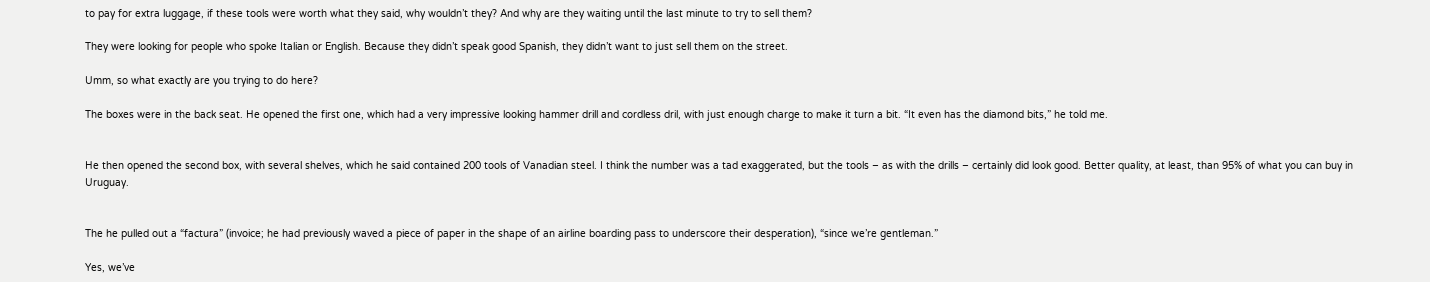to pay for extra luggage, if these tools were worth what they said, why wouldn’t they? And why are they waiting until the last minute to try to sell them?

They were looking for people who spoke Italian or English. Because they didn’t speak good Spanish, they didn’t want to just sell them on the street.

Umm, so what exactly are you trying to do here?

The boxes were in the back seat. He opened the first one, which had a very impressive looking hammer drill and cordless dril, with just enough charge to make it turn a bit. “It even has the diamond bits,” he told me.


He then opened the second box, with several shelves, which he said contained 200 tools of Vanadian steel. I think the number was a tad exaggerated, but the tools – as with the drills – certainly did look good. Better quality, at least, than 95% of what you can buy in Uruguay.


The he pulled out a “factura” (invoice; he had previously waved a piece of paper in the shape of an airline boarding pass to underscore their desperation), “since we’re gentleman.”

Yes, we’ve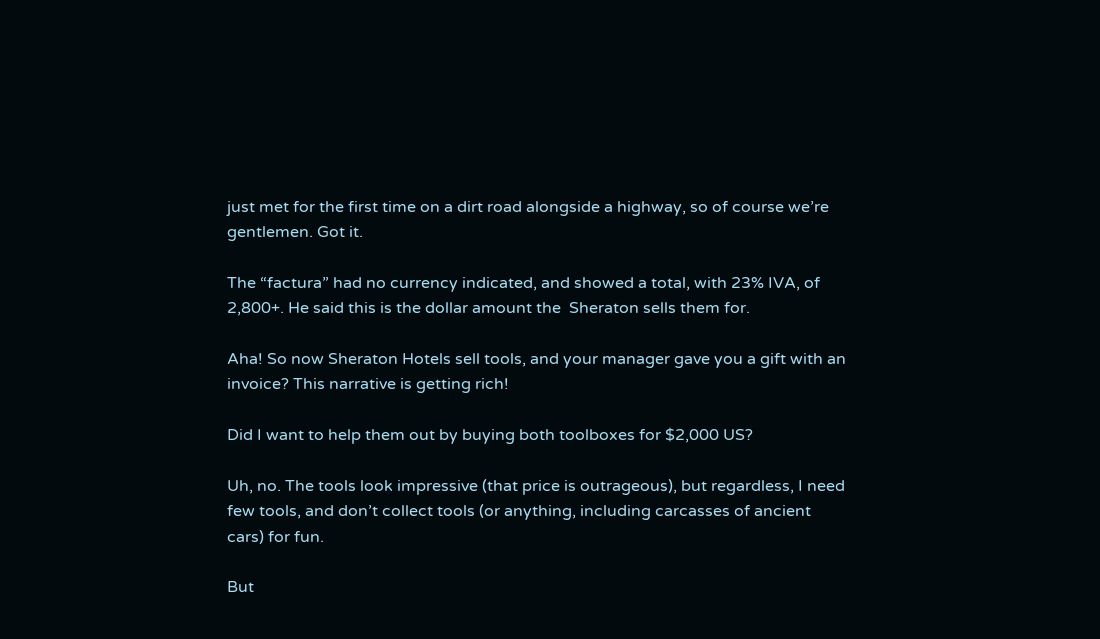just met for the first time on a dirt road alongside a highway, so of course we’re gentlemen. Got it.

The “factura” had no currency indicated, and showed a total, with 23% IVA, of 2,800+. He said this is the dollar amount the  Sheraton sells them for.

Aha! So now Sheraton Hotels sell tools, and your manager gave you a gift with an invoice? This narrative is getting rich!

Did I want to help them out by buying both toolboxes for $2,000 US?

Uh, no. The tools look impressive (that price is outrageous), but regardless, I need few tools, and don’t collect tools (or anything, including carcasses of ancient cars) for fun.

But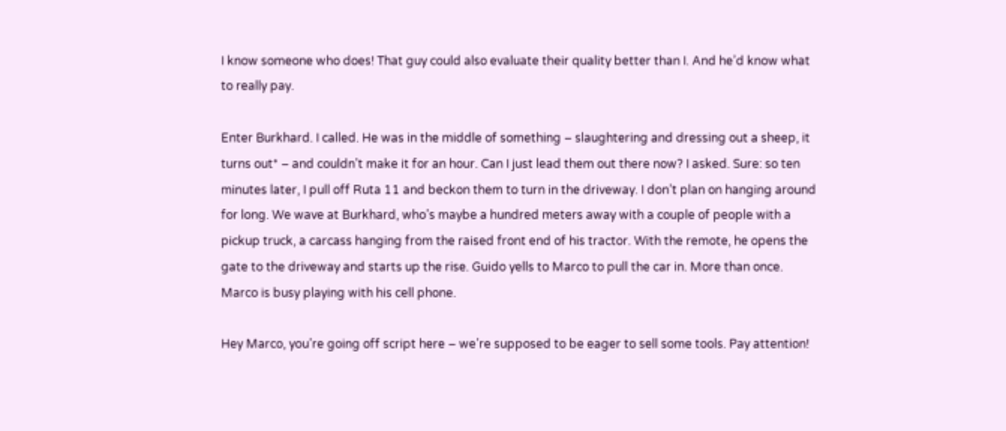I know someone who does! That guy could also evaluate their quality better than I. And he’d know what to really pay.

Enter Burkhard. I called. He was in the middle of something – slaughtering and dressing out a sheep, it turns out* – and couldn’t make it for an hour. Can I just lead them out there now? I asked. Sure: so ten minutes later, I pull off Ruta 11 and beckon them to turn in the driveway. I don’t plan on hanging around for long. We wave at Burkhard, who’s maybe a hundred meters away with a couple of people with a pickup truck, a carcass hanging from the raised front end of his tractor. With the remote, he opens the gate to the driveway and starts up the rise. Guido yells to Marco to pull the car in. More than once. Marco is busy playing with his cell phone.

Hey Marco, you’re going off script here – we’re supposed to be eager to sell some tools. Pay attention!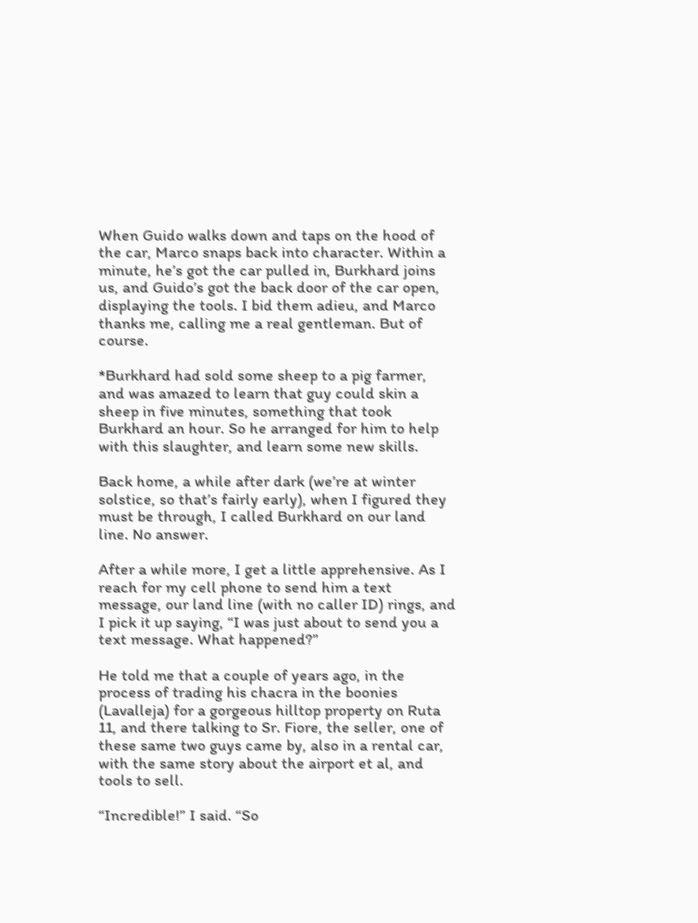When Guido walks down and taps on the hood of the car, Marco snaps back into character. Within a minute, he’s got the car pulled in, Burkhard joins us, and Guido’s got the back door of the car open, displaying the tools. I bid them adieu, and Marco thanks me, calling me a real gentleman. But of course.

*Burkhard had sold some sheep to a pig farmer, and was amazed to learn that guy could skin a sheep in five minutes, something that took Burkhard an hour. So he arranged for him to help with this slaughter, and learn some new skills.

Back home, a while after dark (we’re at winter solstice, so that’s fairly early), when I figured they must be through, I called Burkhard on our land line. No answer.

After a while more, I get a little apprehensive. As I reach for my cell phone to send him a text message, our land line (with no caller ID) rings, and I pick it up saying, “I was just about to send you a text message. What happened?”

He told me that a couple of years ago, in the process of trading his chacra in the boonies (Lavalleja) for a gorgeous hilltop property on Ruta 11, and there talking to Sr. Fiore, the seller, one of these same two guys came by, also in a rental car, with the same story about the airport et al, and tools to sell.

“Incredible!” I said. “So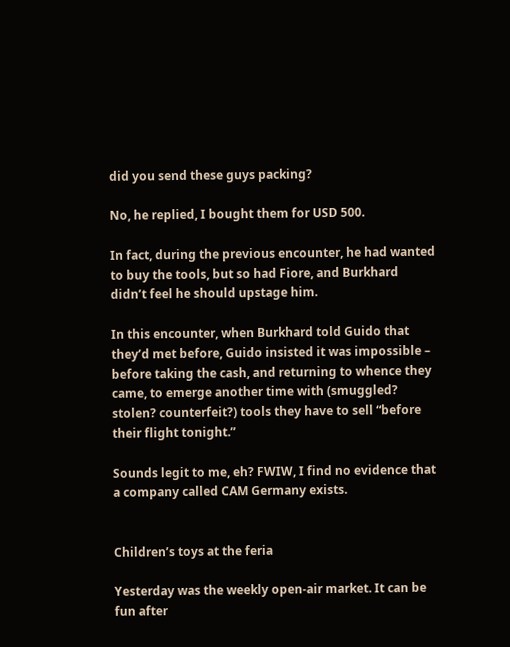did you send these guys packing?

No, he replied, I bought them for USD 500.

In fact, during the previous encounter, he had wanted to buy the tools, but so had Fiore, and Burkhard didn’t feel he should upstage him.

In this encounter, when Burkhard told Guido that they’d met before, Guido insisted it was impossible – before taking the cash, and returning to whence they came, to emerge another time with (smuggled? stolen? counterfeit?) tools they have to sell “before their flight tonight.”

Sounds legit to me, eh? FWIW, I find no evidence that a company called CAM Germany exists.


Children’s toys at the feria

Yesterday was the weekly open-air market. It can be fun after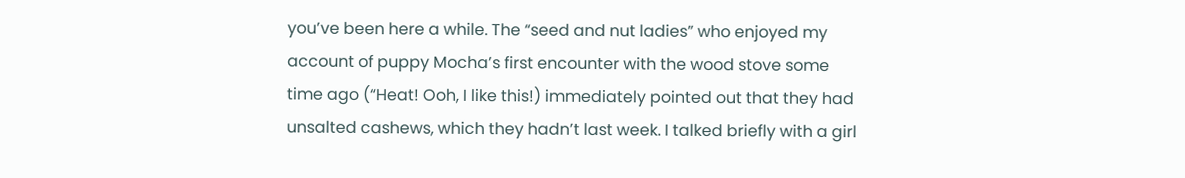you’ve been here a while. The “seed and nut ladies” who enjoyed my account of puppy Mocha’s first encounter with the wood stove some time ago (“Heat! Ooh, I like this!) immediately pointed out that they had unsalted cashews, which they hadn’t last week. I talked briefly with a girl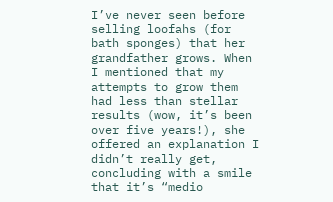I’ve never seen before selling loofahs (for bath sponges) that her grandfather grows. When I mentioned that my attempts to grow them had less than stellar results (wow, it’s been over five years!), she offered an explanation I didn’t really get, concluding with a smile that it’s “medio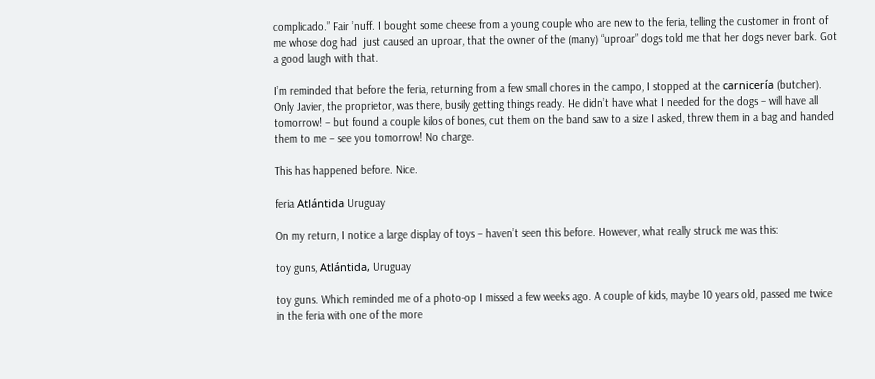complicado.” Fair ’nuff. I bought some cheese from a young couple who are new to the feria, telling the customer in front of me whose dog had  just caused an uproar, that the owner of the (many) “uproar” dogs told me that her dogs never bark. Got a good laugh with that.

I’m reminded that before the feria, returning from a few small chores in the campo, I stopped at the carnicería (butcher). Only Javier, the proprietor, was there, busily getting things ready. He didn’t have what I needed for the dogs – will have all tomorrow! – but found a couple kilos of bones, cut them on the band saw to a size I asked, threw them in a bag and handed them to me – see you tomorrow! No charge.

This has happened before. Nice.

feria Atlántida Uruguay

On my return, I notice a large display of toys – haven’t seen this before. However, what really struck me was this:

toy guns, Atlántida, Uruguay

toy guns. Which reminded me of a photo-op I missed a few weeks ago. A couple of kids, maybe 10 years old, passed me twice in the feria with one of the more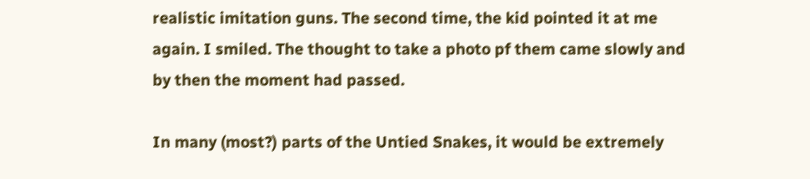realistic imitation guns. The second time, the kid pointed it at me again. I smiled. The thought to take a photo pf them came slowly and by then the moment had passed.

In many (most?) parts of the Untied Snakes, it would be extremely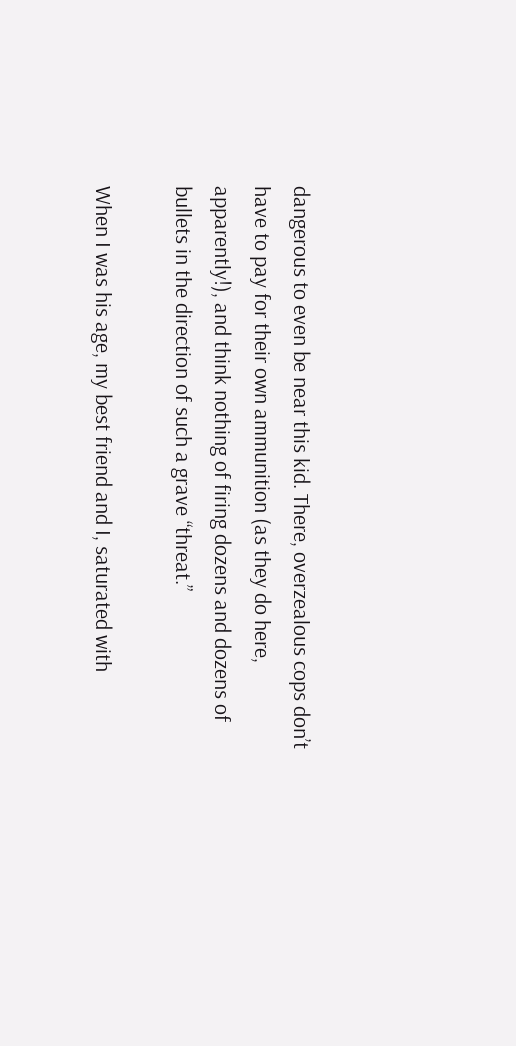dangerous to even be near this kid. There, overzealous cops don’t have to pay for their own ammunition (as they do here, apparently!), and think nothing of firing dozens and dozens of bullets in the direction of such a grave “threat.”

When I was his age, my best friend and I, saturated with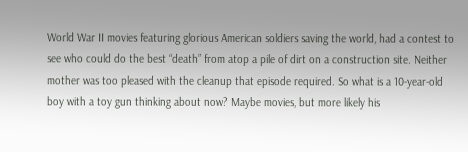World War II movies featuring glorious American soldiers saving the world, had a contest to see who could do the best “death” from atop a pile of dirt on a construction site. Neither mother was too pleased with the cleanup that episode required. So what is a 10-year-old boy with a toy gun thinking about now? Maybe movies, but more likely his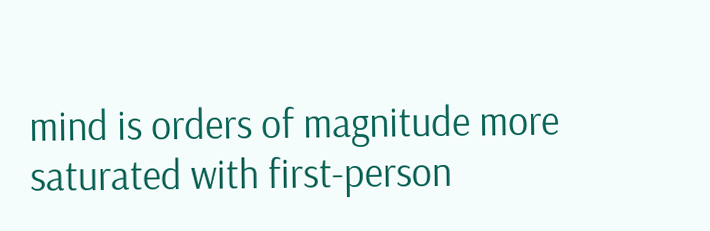mind is orders of magnitude more saturated with first-person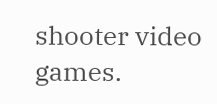shooter video games.